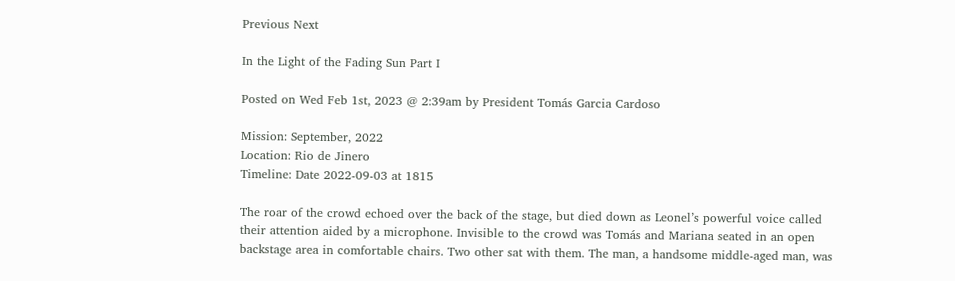Previous Next

In the Light of the Fading Sun Part I

Posted on Wed Feb 1st, 2023 @ 2:39am by President Tomás Garcia Cardoso

Mission: September, 2022
Location: Rio de Jinero
Timeline: Date 2022-09-03 at 1815

The roar of the crowd echoed over the back of the stage, but died down as Leonel’s powerful voice called their attention aided by a microphone. Invisible to the crowd was Tomás and Mariana seated in an open backstage area in comfortable chairs. Two other sat with them. The man, a handsome middle-aged man, was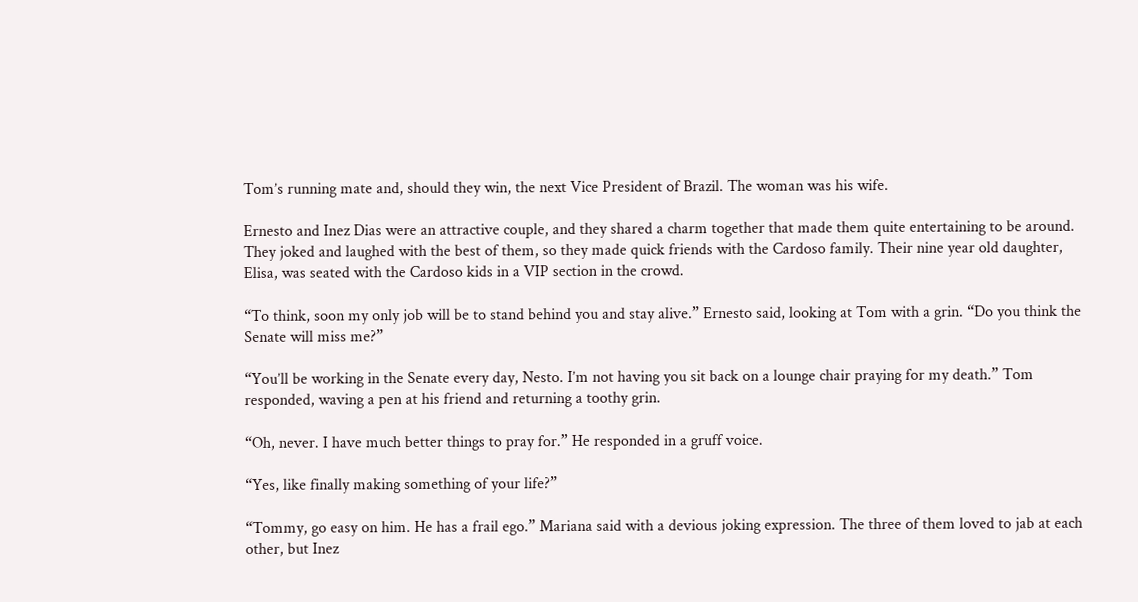Tom’s running mate and, should they win, the next Vice President of Brazil. The woman was his wife.

Ernesto and Inez Dias were an attractive couple, and they shared a charm together that made them quite entertaining to be around. They joked and laughed with the best of them, so they made quick friends with the Cardoso family. Their nine year old daughter, Elisa, was seated with the Cardoso kids in a VIP section in the crowd.

“To think, soon my only job will be to stand behind you and stay alive.” Ernesto said, looking at Tom with a grin. “Do you think the Senate will miss me?”

“You’ll be working in the Senate every day, Nesto. I’m not having you sit back on a lounge chair praying for my death.” Tom responded, waving a pen at his friend and returning a toothy grin.

“Oh, never. I have much better things to pray for.” He responded in a gruff voice.

“Yes, like finally making something of your life?”

“Tommy, go easy on him. He has a frail ego.” Mariana said with a devious joking expression. The three of them loved to jab at each other, but Inez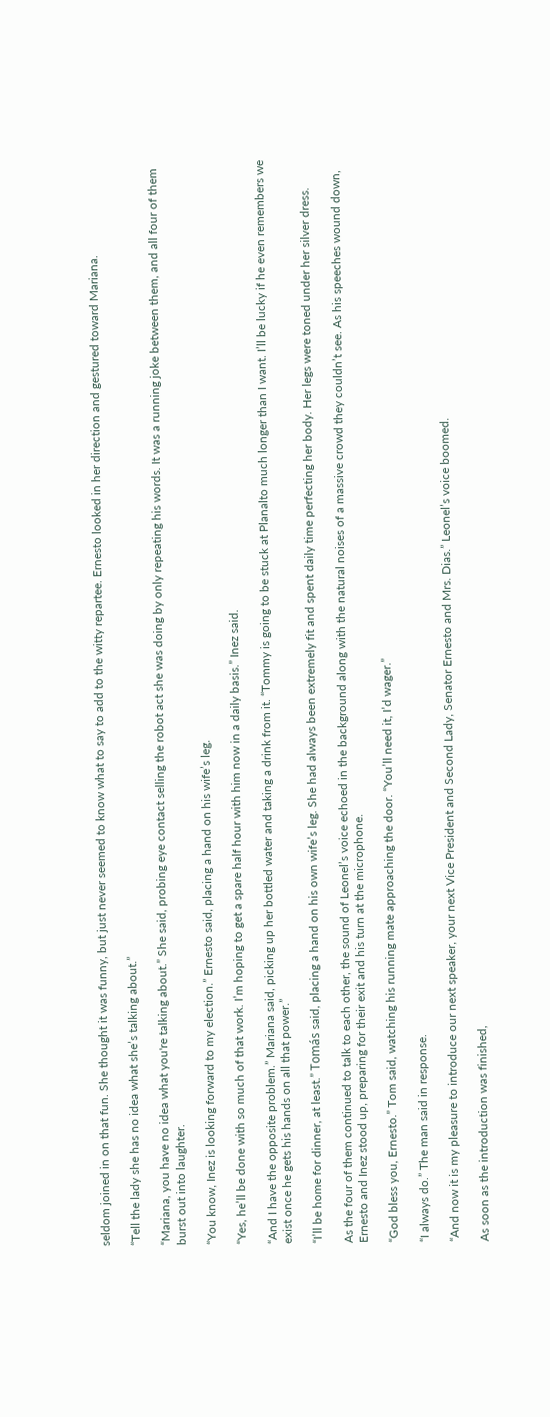seldom joined in on that fun. She thought it was funny, but just never seemed to know what to say to add to the witty repartee. Ernesto looked in her direction and gestured toward Mariana.

“Tell the lady she has no idea what she’s talking about.”

“Mariana, you have no idea what you're talking about.” She said, probing eye contact selling the robot act she was doing by only repeating his words. It was a running joke between them, and all four of them burst out into laughter.

“You know, Inez is looking forward to my election.” Ernesto said, placing a hand on his wife’s leg.

“Yes, he’ll be done with so much of that work. I’m hoping to get a spare half hour with him now in a daily basis.” Inez said.

“And I have the opposite problem.” Mariana said, picking up her bottled water and taking a drink from it. “Tommy is going to be stuck at Planalto much longer than I want. I’ll be lucky if he even remembers we exist once he gets his hands on all that power.”

“I’ll be home for dinner, at least.” Tomás said, placing a hand on his own wife’s leg. She had always been extremely fit and spent daily time perfecting her body. Her legs were toned under her silver dress.

As the four of them continued to talk to each other, the sound of Leonel’s voice echoed in the background along with the natural noises of a massive crowd they couldn’t see. As his speeches wound down, Ernesto and Inez stood up, preparing for their exit and his turn at the microphone.

“God bless you, Ernesto.” Tom said, watching his running mate approaching the door. “You’ll need it, I’d wager.”

“I always do.” The man said in response.

“And now it is my pleasure to introduce our next speaker, your next Vice President and Second Lady, Senator Ernesto and Mrs. Dias.” Leonel’s voice boomed.

As soon as the introduction was finished,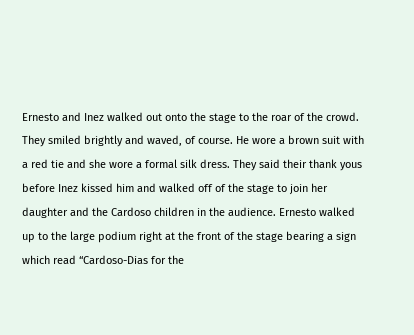Ernesto and Inez walked out onto the stage to the roar of the crowd. They smiled brightly and waved, of course. He wore a brown suit with a red tie and she wore a formal silk dress. They said their thank yous before Inez kissed him and walked off of the stage to join her daughter and the Cardoso children in the audience. Ernesto walked up to the large podium right at the front of the stage bearing a sign which read “Cardoso-Dias for the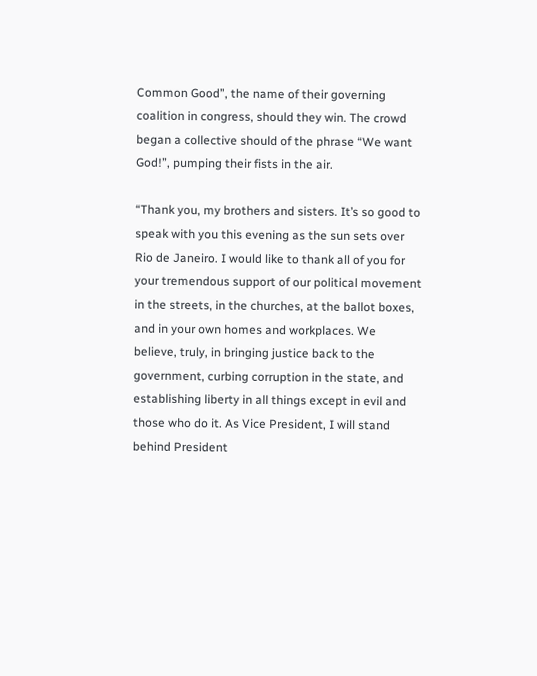Common Good”, the name of their governing coalition in congress, should they win. The crowd began a collective should of the phrase “We want God!”, pumping their fists in the air.

“Thank you, my brothers and sisters. It’s so good to speak with you this evening as the sun sets over Rio de Janeiro. I would like to thank all of you for your tremendous support of our political movement in the streets, in the churches, at the ballot boxes, and in your own homes and workplaces. We believe, truly, in bringing justice back to the government, curbing corruption in the state, and establishing liberty in all things except in evil and those who do it. As Vice President, I will stand behind President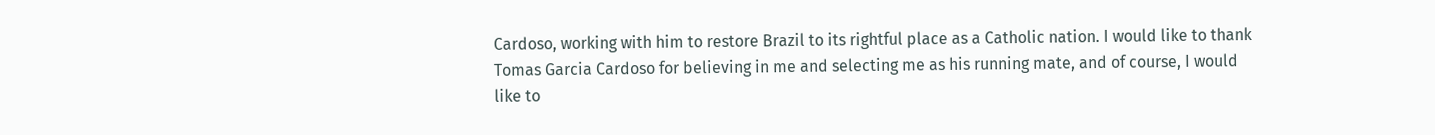Cardoso, working with him to restore Brazil to its rightful place as a Catholic nation. I would like to thank Tomas Garcia Cardoso for believing in me and selecting me as his running mate, and of course, I would like to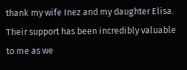thank my wife Inez and my daughter Elisa. Their support has been incredibly valuable to me as we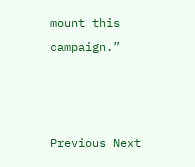mount this campaign.”



Previous Next